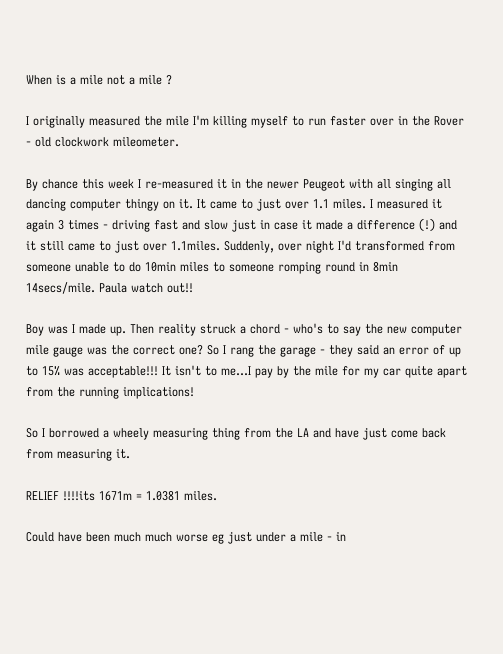When is a mile not a mile ?

I originally measured the mile I'm killing myself to run faster over in the Rover - old clockwork mileometer.

By chance this week I re-measured it in the newer Peugeot with all singing all dancing computer thingy on it. It came to just over 1.1 miles. I measured it again 3 times - driving fast and slow just in case it made a difference (!) and it still came to just over 1.1miles. Suddenly, over night I'd transformed from someone unable to do 10min miles to someone romping round in 8min 14secs/mile. Paula watch out!!

Boy was I made up. Then reality struck a chord - who's to say the new computer mile gauge was the correct one? So I rang the garage - they said an error of up to 15% was acceptable!!! It isn't to me...I pay by the mile for my car quite apart from the running implications!

So I borrowed a wheely measuring thing from the LA and have just come back from measuring it.

RELIEF !!!!its 1671m = 1.0381 miles.

Could have been much much worse eg just under a mile - in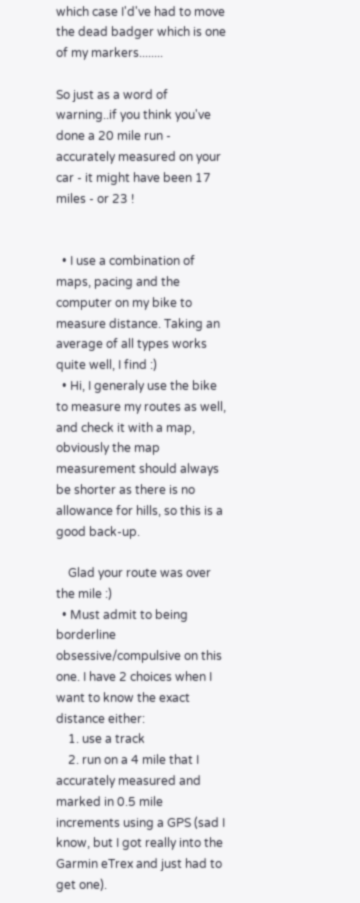which case I'd've had to move the dead badger which is one of my markers........

So just as a word of warning..if you think you've done a 20 mile run - accurately measured on your car - it might have been 17 miles - or 23 !


  • I use a combination of maps, pacing and the computer on my bike to measure distance. Taking an average of all types works quite well, I find :)
  • Hi, I generaly use the bike to measure my routes as well, and check it with a map, obviously the map measurement should always be shorter as there is no allowance for hills, so this is a good back-up.

    Glad your route was over the mile :)
  • Must admit to being borderline obsessive/compulsive on this one. I have 2 choices when I want to know the exact distance either:
    1. use a track
    2. run on a 4 mile that I accurately measured and marked in 0.5 mile increments using a GPS (sad I know, but I got really into the Garmin eTrex and just had to get one).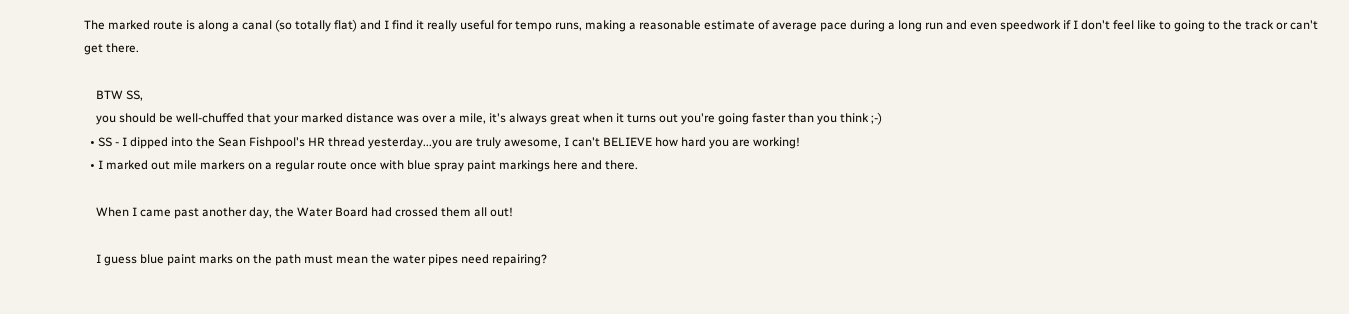The marked route is along a canal (so totally flat) and I find it really useful for tempo runs, making a reasonable estimate of average pace during a long run and even speedwork if I don't feel like to going to the track or can't get there.

    BTW SS,
    you should be well-chuffed that your marked distance was over a mile, it's always great when it turns out you're going faster than you think ;-)
  • SS - I dipped into the Sean Fishpool's HR thread yesterday...you are truly awesome, I can't BELIEVE how hard you are working!
  • I marked out mile markers on a regular route once with blue spray paint markings here and there.

    When I came past another day, the Water Board had crossed them all out!

    I guess blue paint marks on the path must mean the water pipes need repairing?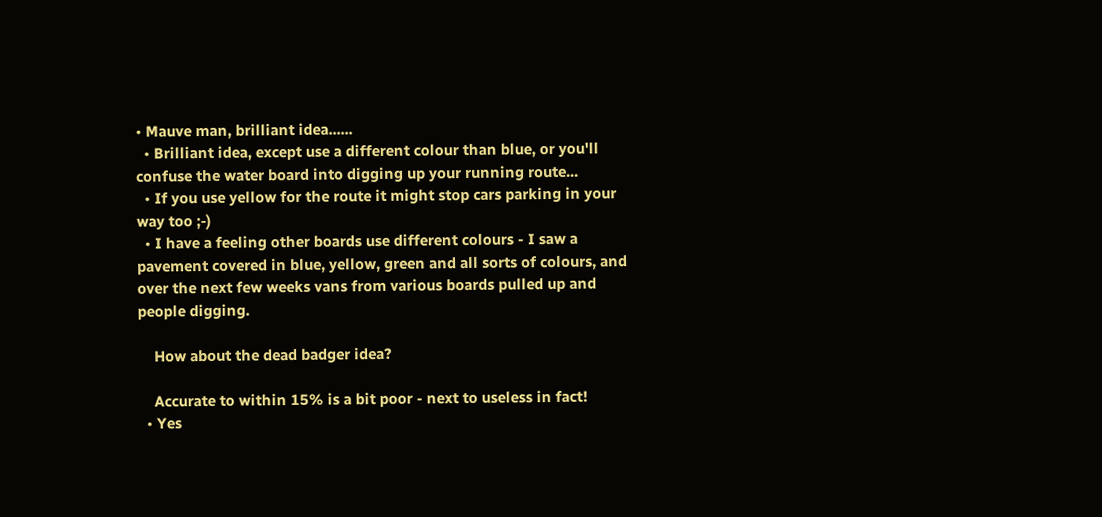• Mauve man, brilliant idea......
  • Brilliant idea, except use a different colour than blue, or you'll confuse the water board into digging up your running route...
  • If you use yellow for the route it might stop cars parking in your way too ;-)
  • I have a feeling other boards use different colours - I saw a pavement covered in blue, yellow, green and all sorts of colours, and over the next few weeks vans from various boards pulled up and people digging.

    How about the dead badger idea?

    Accurate to within 15% is a bit poor - next to useless in fact!
  • Yes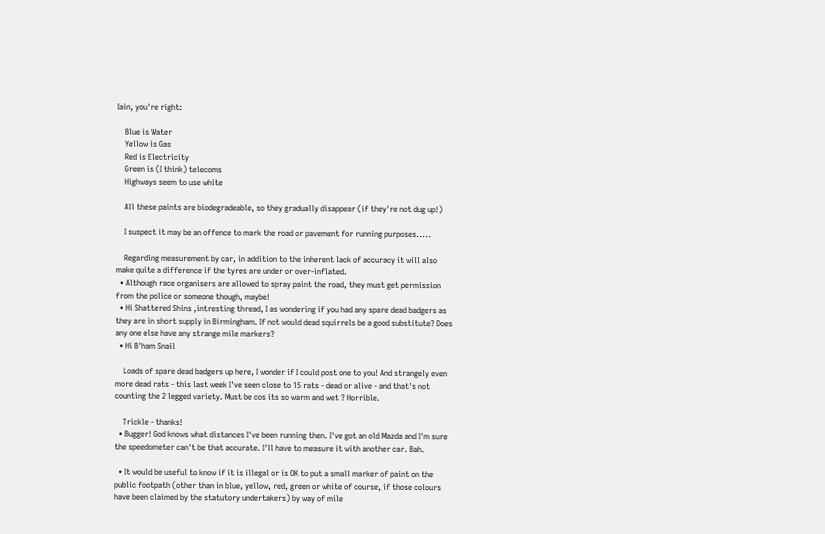Iain, you're right:

    Blue is Water
    Yellow is Gas
    Red is Electricity
    Green is (I think) telecoms
    Highways seem to use white

    All these paints are biodegradeable, so they gradually disappear (if they're not dug up!)

    I suspect it may be an offence to mark the road or pavement for running purposes.....

    Regarding measurement by car, in addition to the inherent lack of accuracy it will also make quite a difference if the tyres are under or over-inflated.
  • Although race organisers are allowed to spray paint the road, they must get permission from the police or someone though, maybe!
  • Hi Shattered Shins ,intresting thread, I as wondering if you had any spare dead badgers as they are in short supply in Birmingham. If not would dead squirrels be a good substitute? Does any one else have any strange mile markers?
  • Hi B'ham Snail

    Loads of spare dead badgers up here, I wonder if I could post one to you! And strangely even more dead rats - this last week I've seen close to 15 rats - dead or alive - and that's not counting the 2 legged variety. Must be cos its so warm and wet ? Horrible.

    Trickle - thanks!
  • Bugger! God knows what distances I've been running then. I've got an old Mazda and I'm sure the speedometer can't be that accurate. I'll have to measure it with another car. Bah.

  • It would be useful to know if it is illegal or is OK to put a small marker of paint on the public footpath (other than in blue, yellow, red, green or white of course, if those colours have been claimed by the statutory undertakers) by way of mile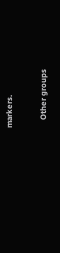markers.

    Other groups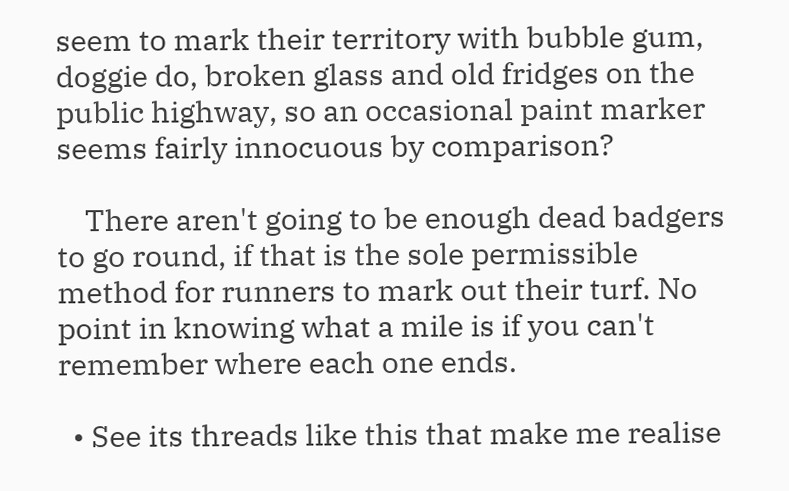seem to mark their territory with bubble gum, doggie do, broken glass and old fridges on the public highway, so an occasional paint marker seems fairly innocuous by comparison?

    There aren't going to be enough dead badgers to go round, if that is the sole permissible method for runners to mark out their turf. No point in knowing what a mile is if you can't remember where each one ends.

  • See its threads like this that make me realise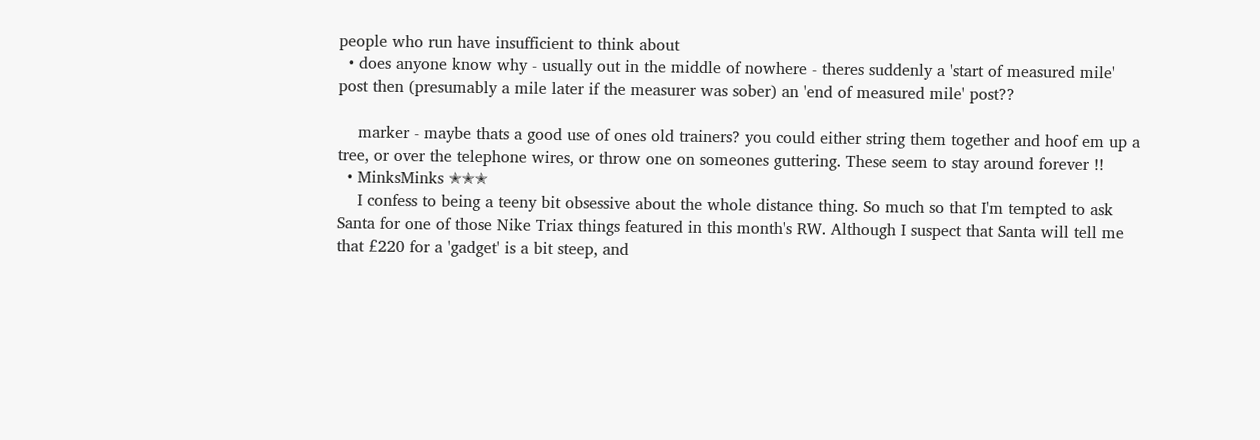people who run have insufficient to think about
  • does anyone know why - usually out in the middle of nowhere - theres suddenly a 'start of measured mile' post then (presumably a mile later if the measurer was sober) an 'end of measured mile' post??

    marker - maybe thats a good use of ones old trainers? you could either string them together and hoof em up a tree, or over the telephone wires, or throw one on someones guttering. These seem to stay around forever !!
  • MinksMinks ✭✭✭
    I confess to being a teeny bit obsessive about the whole distance thing. So much so that I'm tempted to ask Santa for one of those Nike Triax things featured in this month's RW. Although I suspect that Santa will tell me that £220 for a 'gadget' is a bit steep, and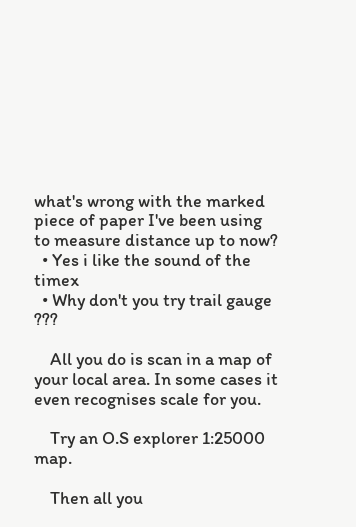what's wrong with the marked piece of paper I've been using to measure distance up to now?
  • Yes i like the sound of the timex
  • Why don't you try trail gauge ???

    All you do is scan in a map of your local area. In some cases it even recognises scale for you.

    Try an O.S explorer 1:25000 map.

    Then all you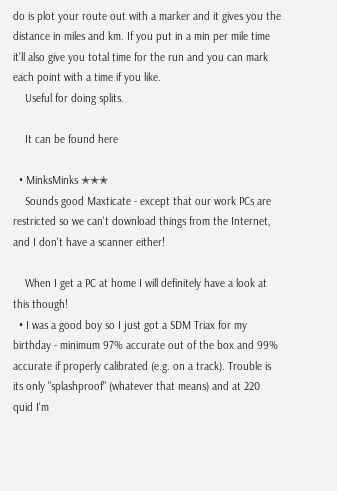do is plot your route out with a marker and it gives you the distance in miles and km. If you put in a min per mile time it'll also give you total time for the run and you can mark each point with a time if you like.
    Useful for doing splits.

    It can be found here

  • MinksMinks ✭✭✭
    Sounds good Maxticate - except that our work PCs are restricted so we can't download things from the Internet, and I don't have a scanner either!

    When I get a PC at home I will definitely have a look at this though!
  • I was a good boy so I just got a SDM Triax for my birthday - minimum 97% accurate out of the box and 99% accurate if properly calibrated (e.g. on a track). Trouble is its only "splashproof" (whatever that means) and at 220 quid I'm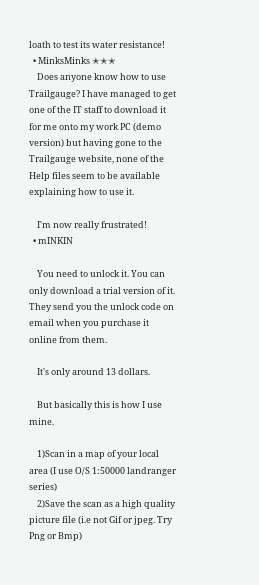loath to test its water resistance!
  • MinksMinks ✭✭✭
    Does anyone know how to use Trailgauge? I have managed to get one of the IT staff to download it for me onto my work PC (demo version) but having gone to the Trailgauge website, none of the Help files seem to be available explaining how to use it.

    I'm now really frustrated!
  • mINKIN

    You need to unlock it. You can only download a trial version of it. They send you the unlock code on email when you purchase it online from them.

    It's only around 13 dollars.

    But basically this is how I use mine.

    1)Scan in a map of your local area (I use O/S 1:50000 landranger series)
    2)Save the scan as a high quality picture file (i.e not Gif or jpeg. Try Png or Bmp)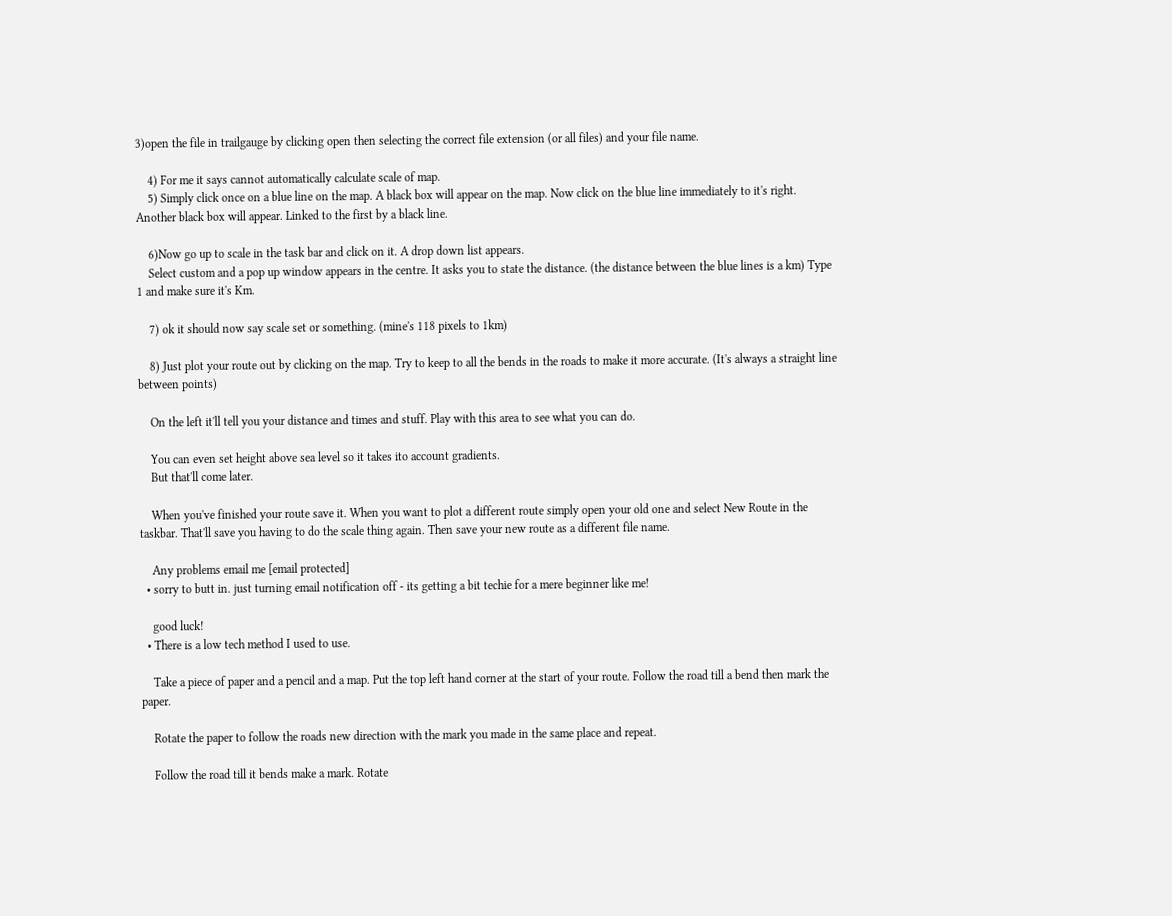3)open the file in trailgauge by clicking open then selecting the correct file extension (or all files) and your file name.

    4) For me it says cannot automatically calculate scale of map.
    5) Simply click once on a blue line on the map. A black box will appear on the map. Now click on the blue line immediately to it's right. Another black box will appear. Linked to the first by a black line.

    6)Now go up to scale in the task bar and click on it. A drop down list appears.
    Select custom and a pop up window appears in the centre. It asks you to state the distance. (the distance between the blue lines is a km) Type 1 and make sure it's Km.

    7) ok it should now say scale set or something. (mine's 118 pixels to 1km)

    8) Just plot your route out by clicking on the map. Try to keep to all the bends in the roads to make it more accurate. (It's always a straight line between points)

    On the left it'll tell you your distance and times and stuff. Play with this area to see what you can do.

    You can even set height above sea level so it takes ito account gradients.
    But that'll come later.

    When you've finished your route save it. When you want to plot a different route simply open your old one and select New Route in the taskbar. That'll save you having to do the scale thing again. Then save your new route as a different file name.

    Any problems email me [email protected]
  • sorry to butt in. just turning email notification off - its getting a bit techie for a mere beginner like me!

    good luck!
  • There is a low tech method I used to use.

    Take a piece of paper and a pencil and a map. Put the top left hand corner at the start of your route. Follow the road till a bend then mark the paper.

    Rotate the paper to follow the roads new direction with the mark you made in the same place and repeat.

    Follow the road till it bends make a mark. Rotate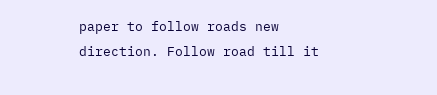paper to follow roads new direction. Follow road till it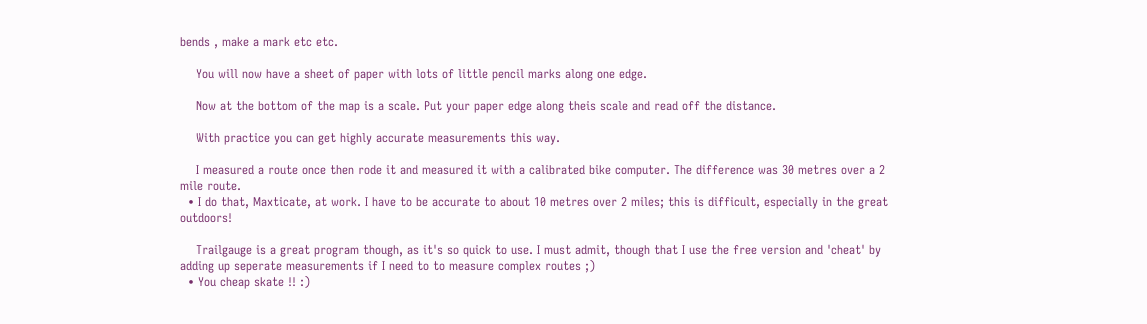bends , make a mark etc etc.

    You will now have a sheet of paper with lots of little pencil marks along one edge.

    Now at the bottom of the map is a scale. Put your paper edge along theis scale and read off the distance.

    With practice you can get highly accurate measurements this way.

    I measured a route once then rode it and measured it with a calibrated bike computer. The difference was 30 metres over a 2 mile route.
  • I do that, Maxticate, at work. I have to be accurate to about 10 metres over 2 miles; this is difficult, especially in the great outdoors!

    Trailgauge is a great program though, as it's so quick to use. I must admit, though that I use the free version and 'cheat' by adding up seperate measurements if I need to to measure complex routes ;)
  • You cheap skate !! :)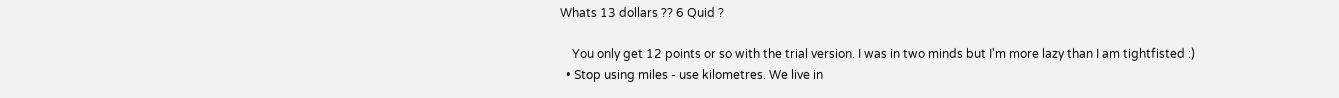Whats 13 dollars ?? 6 Quid ?

    You only get 12 points or so with the trial version. I was in two minds but I'm more lazy than I am tightfisted :)
  • Stop using miles - use kilometres. We live in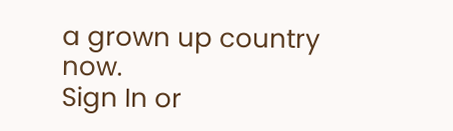a grown up country now.
Sign In or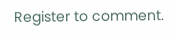Register to comment.